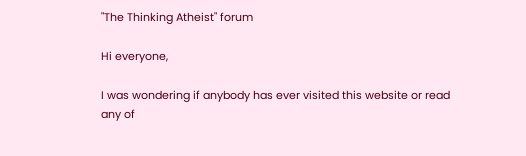"The Thinking Atheist" forum

Hi everyone,

I was wondering if anybody has ever visited this website or read any of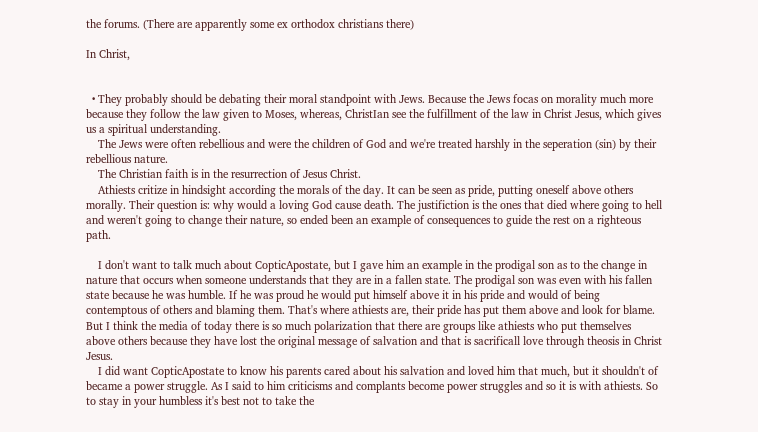the forums. (There are apparently some ex orthodox christians there)

In Christ,


  • They probably should be debating their moral standpoint with Jews. Because the Jews focas on morality much more because they follow the law given to Moses, whereas, ChristIan see the fulfillment of the law in Christ Jesus, which gives us a spiritual understanding.
    The Jews were often rebellious and were the children of God and we're treated harshly in the seperation (sin) by their rebellious nature.
    The Christian faith is in the resurrection of Jesus Christ.
    Athiests critize in hindsight according the morals of the day. It can be seen as pride, putting oneself above others morally. Their question is: why would a loving God cause death. The justifiction is the ones that died where going to hell and weren't going to change their nature, so ended been an example of consequences to guide the rest on a righteous path.

    I don't want to talk much about CopticApostate, but I gave him an example in the prodigal son as to the change in nature that occurs when someone understands that they are in a fallen state. The prodigal son was even with his fallen state because he was humble. If he was proud he would put himself above it in his pride and would of being contemptous of others and blaming them. That's where athiests are, their pride has put them above and look for blame. But I think the media of today there is so much polarization that there are groups like athiests who put themselves above others because they have lost the original message of salvation and that is sacrificall love through theosis in Christ Jesus.
    I did want CopticApostate to know his parents cared about his salvation and loved him that much, but it shouldn't of became a power struggle. As I said to him criticisms and complants become power struggles and so it is with athiests. So to stay in your humbless it's best not to take the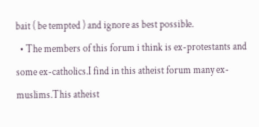bait ( be tempted ) and ignore as best possible.
  • The members of this forum i think is ex-protestants and some ex-catholics.I find in this atheist forum many ex-muslims.This atheist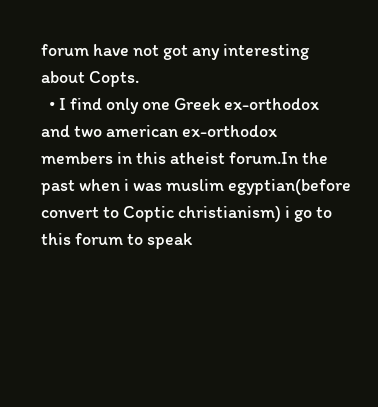forum have not got any interesting about Copts.
  • I find only one Greek ex-orthodox and two american ex-orthodox members in this atheist forum.In the past when i was muslim egyptian(before convert to Coptic christianism) i go to this forum to speak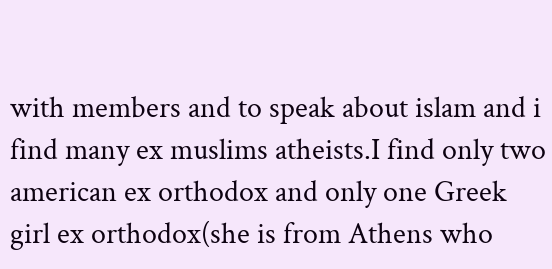with members and to speak about islam and i find many ex muslims atheists.I find only two american ex orthodox and only one Greek girl ex orthodox(she is from Athens who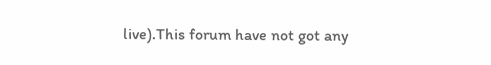live).This forum have not got any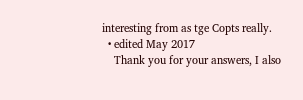interesting from as tge Copts really.
  • edited May 2017
    Thank you for your answers, I also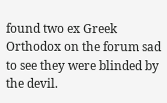found two ex Greek Orthodox on the forum sad to see they were blinded by the devil.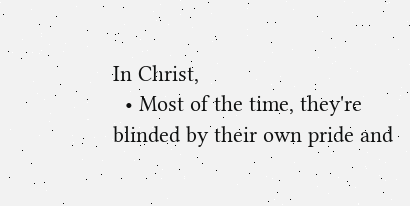In Christ,
  • Most of the time, they're blinded by their own pride and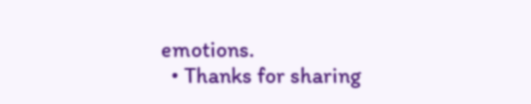emotions.
  • Thanks for sharing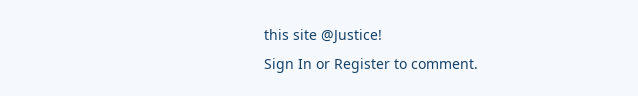this site @Justice!
Sign In or Register to comment.